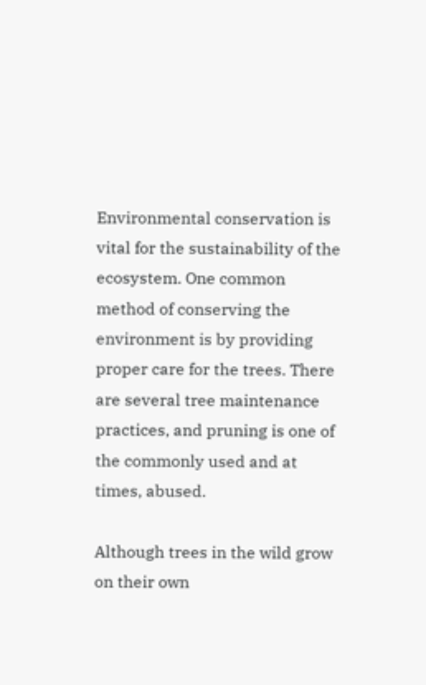Environmental conservation is vital for the sustainability of the ecosystem. One common method of conserving the environment is by providing proper care for the trees. There are several tree maintenance practices, and pruning is one of the commonly used and at times, abused.

Although trees in the wild grow on their own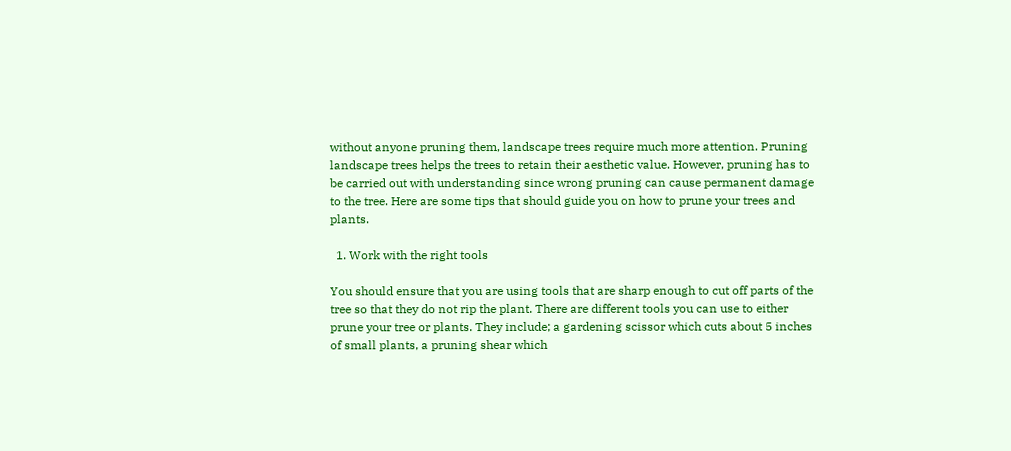without anyone pruning them, landscape trees require much more attention. Pruning landscape trees helps the trees to retain their aesthetic value. However, pruning has to be carried out with understanding since wrong pruning can cause permanent damage to the tree. Here are some tips that should guide you on how to prune your trees and plants.

  1. Work with the right tools

You should ensure that you are using tools that are sharp enough to cut off parts of the tree so that they do not rip the plant. There are different tools you can use to either prune your tree or plants. They include; a gardening scissor which cuts about 5 inches of small plants, a pruning shear which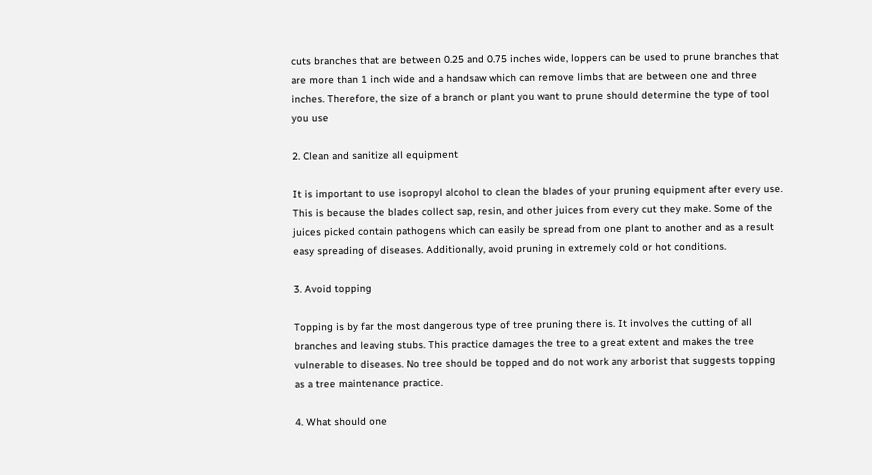cuts branches that are between 0.25 and 0.75 inches wide, loppers can be used to prune branches that are more than 1 inch wide and a handsaw which can remove limbs that are between one and three inches. Therefore, the size of a branch or plant you want to prune should determine the type of tool you use

2. Clean and sanitize all equipment

It is important to use isopropyl alcohol to clean the blades of your pruning equipment after every use. This is because the blades collect sap, resin, and other juices from every cut they make. Some of the juices picked contain pathogens which can easily be spread from one plant to another and as a result easy spreading of diseases. Additionally, avoid pruning in extremely cold or hot conditions.

3. Avoid topping

Topping is by far the most dangerous type of tree pruning there is. It involves the cutting of all branches and leaving stubs. This practice damages the tree to a great extent and makes the tree vulnerable to diseases. No tree should be topped and do not work any arborist that suggests topping as a tree maintenance practice.

4. What should one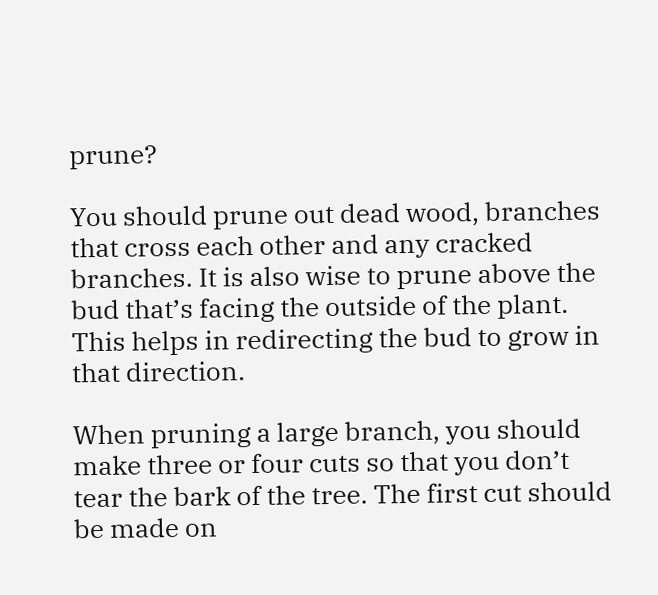prune?

You should prune out dead wood, branches that cross each other and any cracked branches. It is also wise to prune above the bud that’s facing the outside of the plant. This helps in redirecting the bud to grow in that direction.

When pruning a large branch, you should make three or four cuts so that you don’t tear the bark of the tree. The first cut should be made on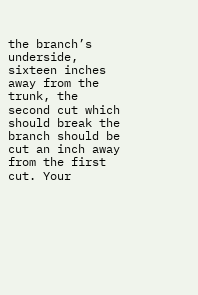the branch’s underside, sixteen inches away from the trunk, the second cut which should break the branch should be cut an inch away from the first cut. Your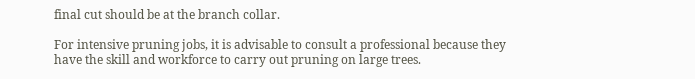final cut should be at the branch collar.

For intensive pruning jobs, it is advisable to consult a professional because they have the skill and workforce to carry out pruning on large trees.